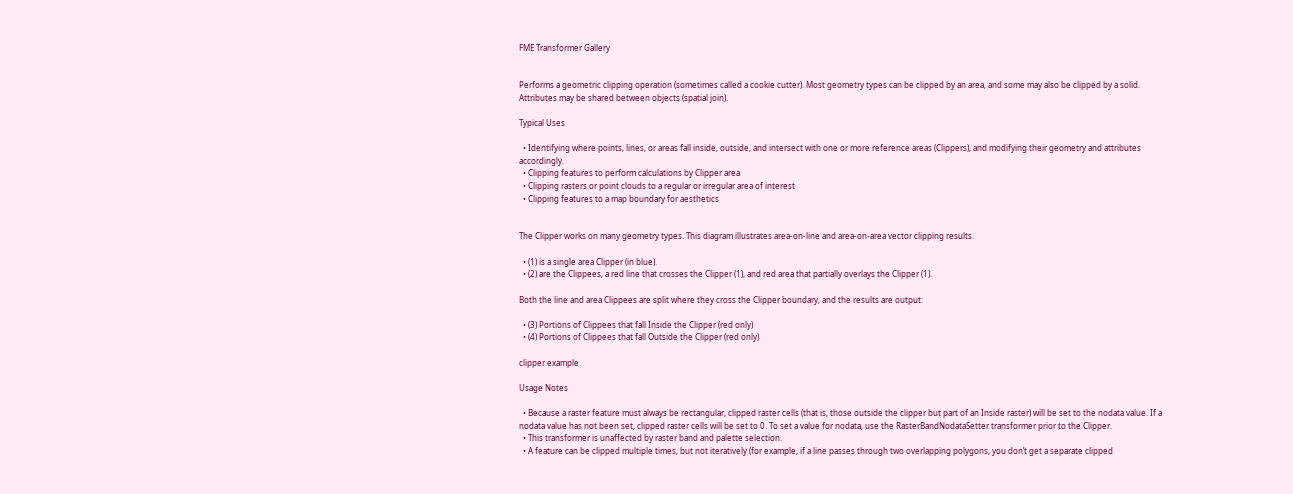FME Transformer Gallery


Performs a geometric clipping operation (sometimes called a cookie cutter). Most geometry types can be clipped by an area, and some may also be clipped by a solid. Attributes may be shared between objects (spatial join).

Typical Uses

  • Identifying where points, lines, or areas fall inside, outside, and intersect with one or more reference areas (Clippers), and modifying their geometry and attributes accordingly.
  • Clipping features to perform calculations by Clipper area
  • Clipping rasters or point clouds to a regular or irregular area of interest
  • Clipping features to a map boundary for aesthetics


The Clipper works on many geometry types. This diagram illustrates area-on-line and area-on-area vector clipping results.

  • (1) is a single area Clipper (in blue).
  • (2) are the Clippees, a red line that crosses the Clipper (1), and red area that partially overlays the Clipper (1).

Both the line and area Clippees are split where they cross the Clipper boundary, and the results are output:

  • (3) Portions of Clippees that fall Inside the Clipper (red only)
  • (4) Portions of Clippees that fall Outside the Clipper (red only)

clipper example

Usage Notes

  • Because a raster feature must always be rectangular, clipped raster cells (that is, those outside the clipper but part of an Inside raster) will be set to the nodata value. If a nodata value has not been set, clipped raster cells will be set to 0. To set a value for nodata, use the RasterBandNodataSetter transformer prior to the Clipper.
  • This transformer is unaffected by raster band and palette selection.
  • A feature can be clipped multiple times, but not iteratively (for example, if a line passes through two overlapping polygons, you don’t get a separate clipped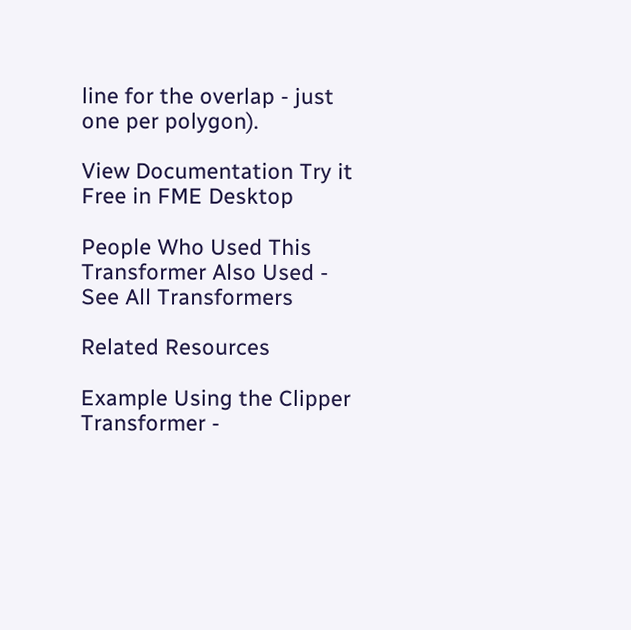line for the overlap - just one per polygon).

View Documentation Try it Free in FME Desktop

People Who Used This Transformer Also Used - See All Transformers

Related Resources

Example Using the Clipper Transformer -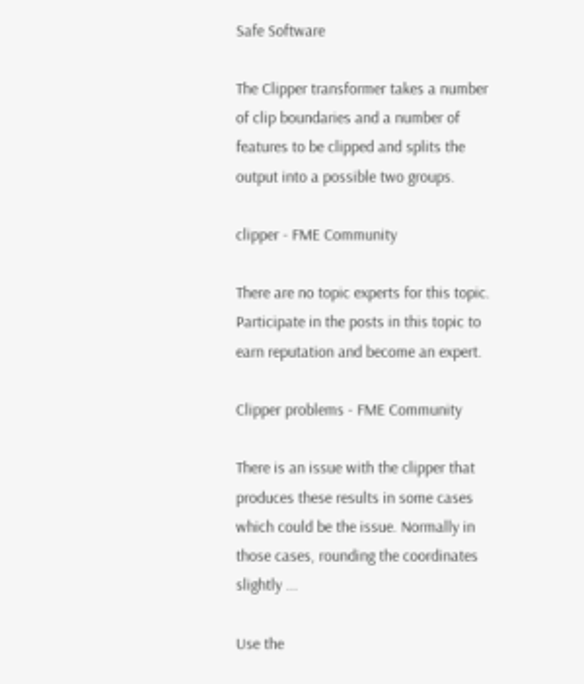Safe Software

The Clipper transformer takes a number of clip boundaries and a number of features to be clipped and splits the output into a possible two groups.

clipper - FME Community

There are no topic experts for this topic. Participate in the posts in this topic to earn reputation and become an expert.

Clipper problems - FME Community

There is an issue with the clipper that produces these results in some cases which could be the issue. Normally in those cases, rounding the coordinates slightly ...

Use the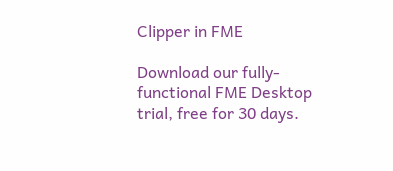Clipper in FME

Download our fully-functional FME Desktop trial, free for 30 days.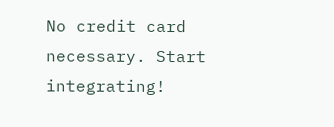No credit card necessary. Start integrating!